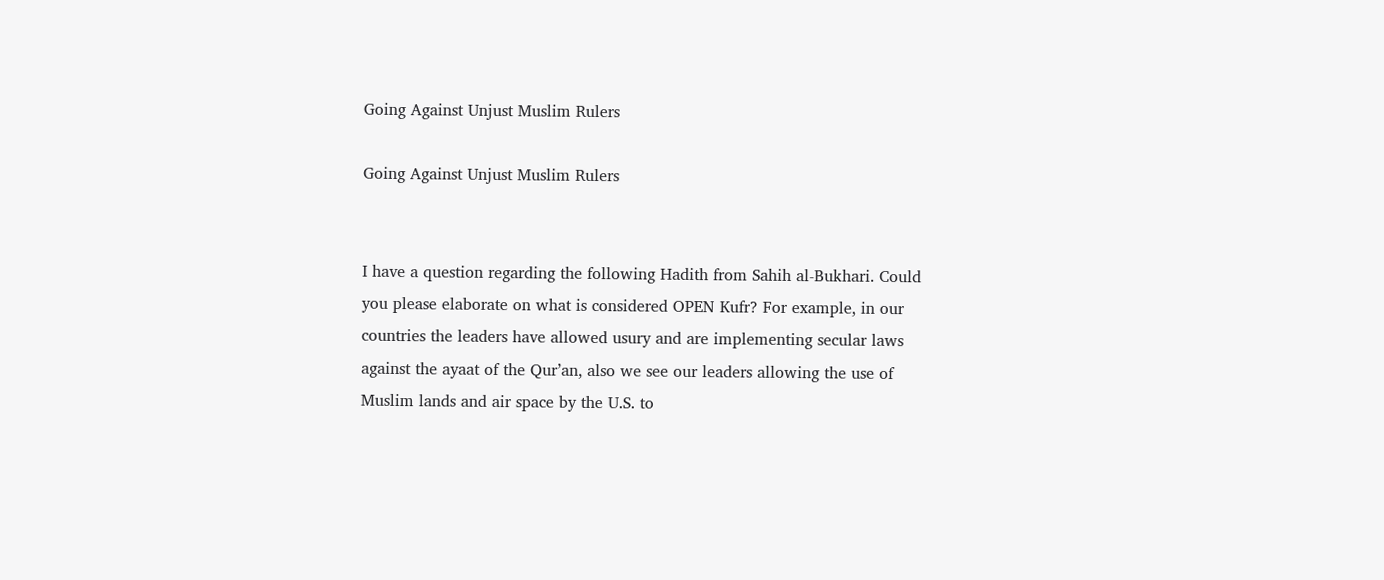Going Against Unjust Muslim Rulers

Going Against Unjust Muslim Rulers


I have a question regarding the following Hadith from Sahih al-Bukhari. Could you please elaborate on what is considered OPEN Kufr? For example, in our countries the leaders have allowed usury and are implementing secular laws against the ayaat of the Qur’an, also we see our leaders allowing the use of Muslim lands and air space by the U.S. to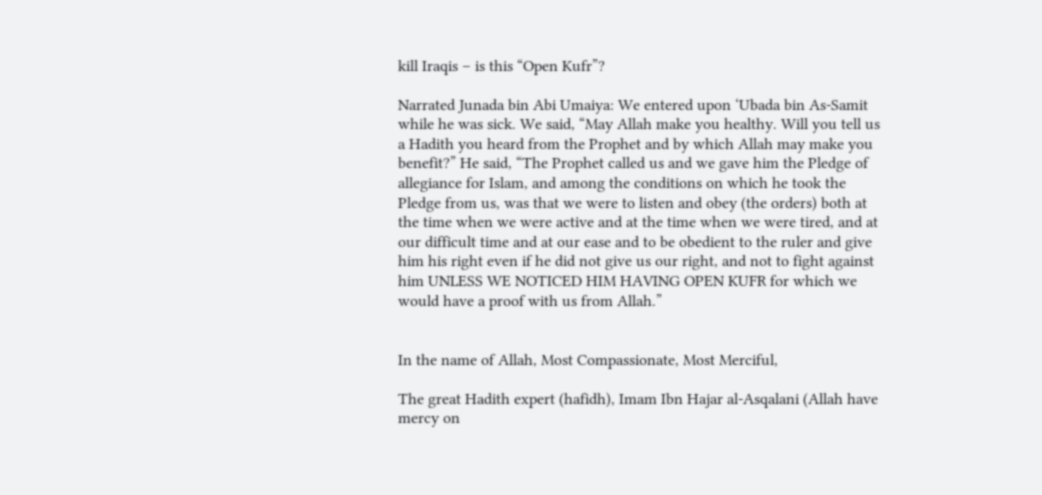kill Iraqis – is this “Open Kufr”?

Narrated Junada bin Abi Umaiya: We entered upon ‘Ubada bin As-Samit while he was sick. We said, “May Allah make you healthy. Will you tell us a Hadith you heard from the Prophet and by which Allah may make you benefit?” He said, “The Prophet called us and we gave him the Pledge of allegiance for Islam, and among the conditions on which he took the Pledge from us, was that we were to listen and obey (the orders) both at the time when we were active and at the time when we were tired, and at our difficult time and at our ease and to be obedient to the ruler and give him his right even if he did not give us our right, and not to fight against him UNLESS WE NOTICED HIM HAVING OPEN KUFR for which we would have a proof with us from Allah.”


In the name of Allah, Most Compassionate, Most Merciful,

The great Hadith expert (hafidh), Imam Ibn Hajar al-Asqalani (Allah have mercy on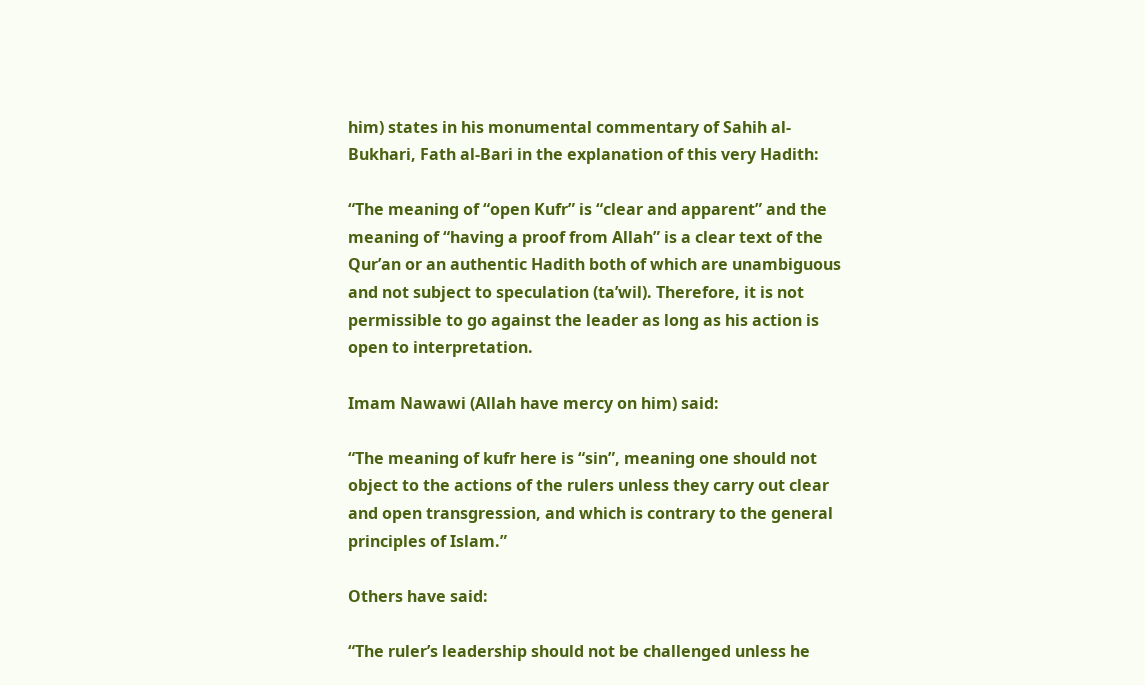him) states in his monumental commentary of Sahih al-Bukhari, Fath al-Bari in the explanation of this very Hadith:

“The meaning of “open Kufr” is “clear and apparent” and the meaning of “having a proof from Allah” is a clear text of the Qur’an or an authentic Hadith both of which are unambiguous and not subject to speculation (ta’wil). Therefore, it is not permissible to go against the leader as long as his action is open to interpretation.

Imam Nawawi (Allah have mercy on him) said:

“The meaning of kufr here is “sin”, meaning one should not object to the actions of the rulers unless they carry out clear and open transgression, and which is contrary to the general principles of Islam.”

Others have said:

“The ruler’s leadership should not be challenged unless he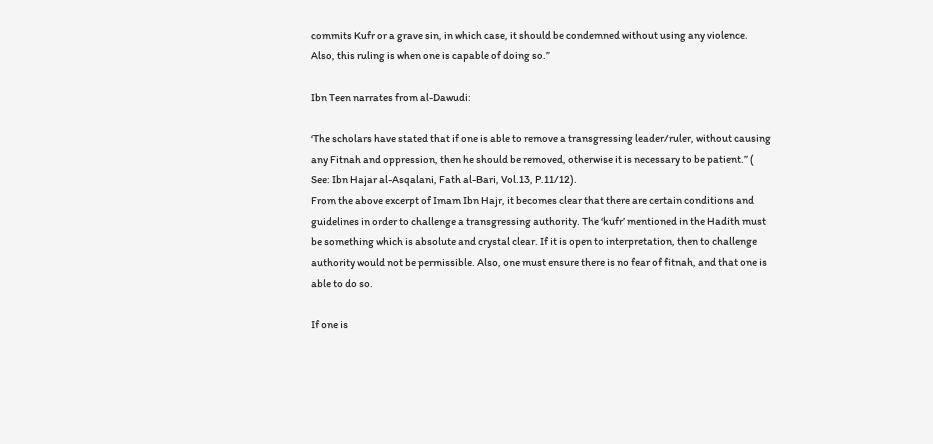commits Kufr or a grave sin, in which case, it should be condemned without using any violence. Also, this ruling is when one is capable of doing so.”

Ibn Teen narrates from al-Dawudi:

‘The scholars have stated that if one is able to remove a transgressing leader/ruler, without causing any Fitnah and oppression, then he should be removed, otherwise it is necessary to be patient.” ( See: Ibn Hajar al-Asqalani, Fath al-Bari, Vol.13, P.11/12).
From the above excerpt of Imam Ibn Hajr, it becomes clear that there are certain conditions and guidelines in order to challenge a transgressing authority. The ‘kufr’ mentioned in the Hadith must be something which is absolute and crystal clear. If it is open to interpretation, then to challenge authority would not be permissible. Also, one must ensure there is no fear of fitnah, and that one is able to do so.

If one is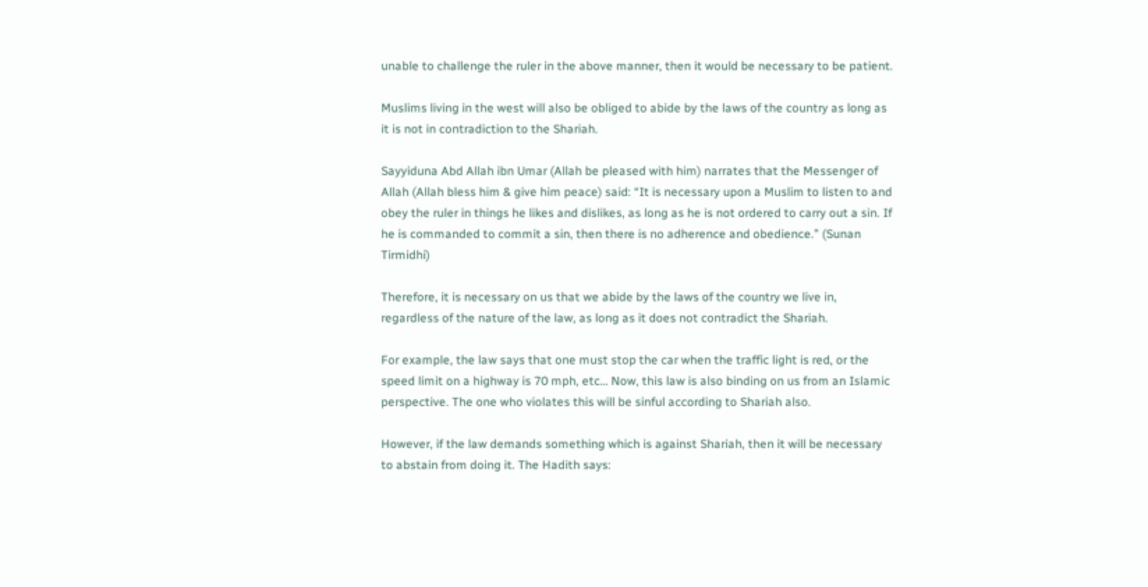unable to challenge the ruler in the above manner, then it would be necessary to be patient.

Muslims living in the west will also be obliged to abide by the laws of the country as long as it is not in contradiction to the Shariah.

Sayyiduna Abd Allah ibn Umar (Allah be pleased with him) narrates that the Messenger of Allah (Allah bless him & give him peace) said: “It is necessary upon a Muslim to listen to and obey the ruler in things he likes and dislikes, as long as he is not ordered to carry out a sin. If he is commanded to commit a sin, then there is no adherence and obedience.” (Sunan Tirmidhi)

Therefore, it is necessary on us that we abide by the laws of the country we live in, regardless of the nature of the law, as long as it does not contradict the Shariah.

For example, the law says that one must stop the car when the traffic light is red, or the speed limit on a highway is 70 mph, etc… Now, this law is also binding on us from an Islamic perspective. The one who violates this will be sinful according to Shariah also.

However, if the law demands something which is against Shariah, then it will be necessary to abstain from doing it. The Hadith says: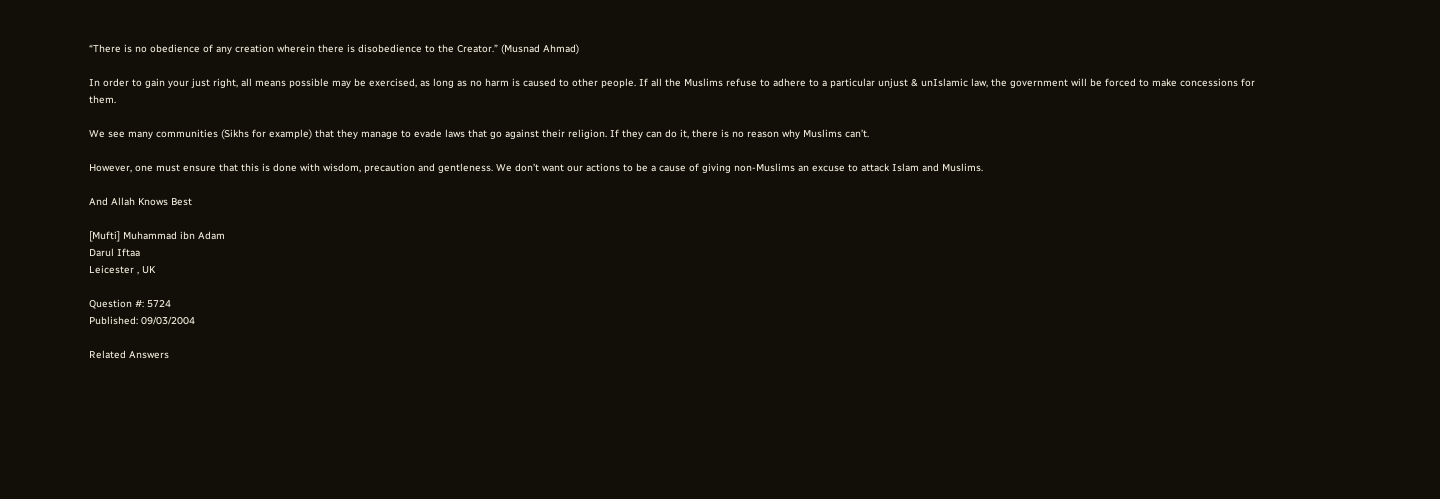“There is no obedience of any creation wherein there is disobedience to the Creator.” (Musnad Ahmad)

In order to gain your just right, all means possible may be exercised, as long as no harm is caused to other people. If all the Muslims refuse to adhere to a particular unjust & unIslamic law, the government will be forced to make concessions for them.

We see many communities (Sikhs for example) that they manage to evade laws that go against their religion. If they can do it, there is no reason why Muslims can’t.

However, one must ensure that this is done with wisdom, precaution and gentleness. We don’t want our actions to be a cause of giving non-Muslims an excuse to attack Islam and Muslims.

And Allah Knows Best

[Mufti] Muhammad ibn Adam
Darul Iftaa
Leicester , UK

Question #: 5724
Published: 09/03/2004

Related Answers